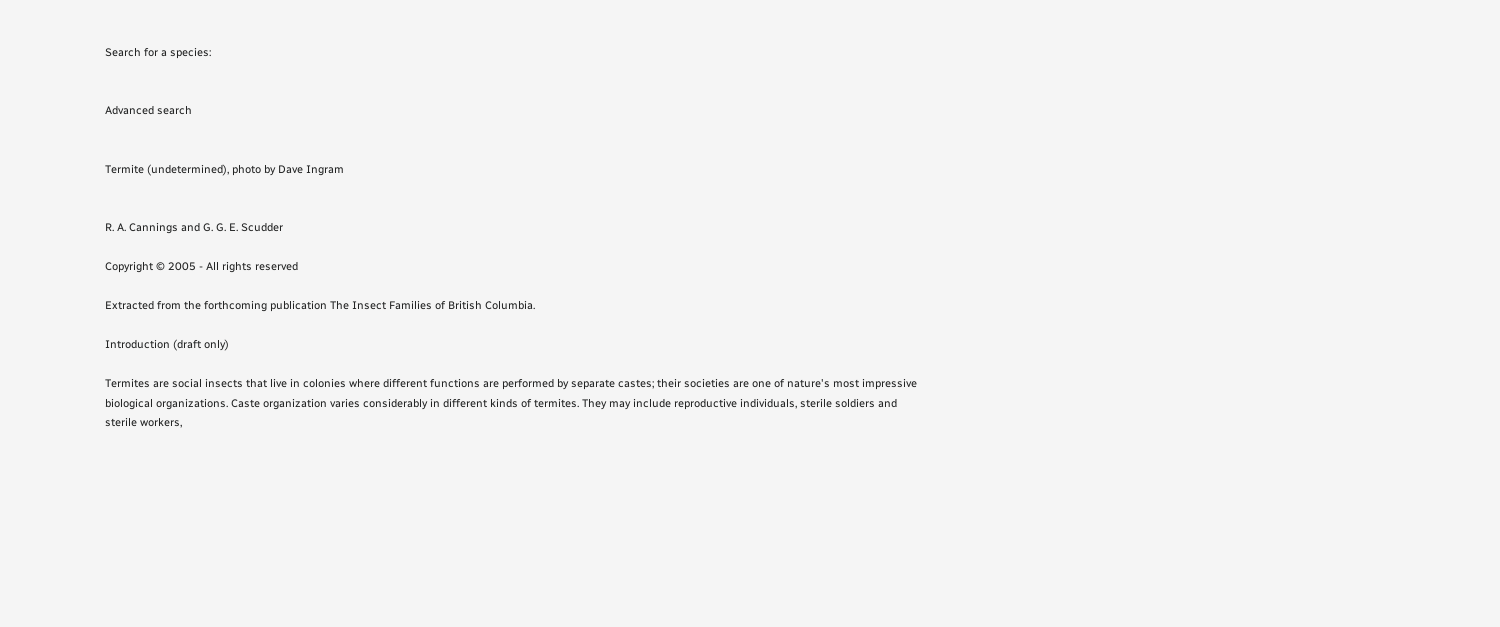Search for a species:


Advanced search


Termite (undetermined), photo by Dave Ingram


R. A. Cannings and G. G. E. Scudder

Copyright © 2005 - All rights reserved

Extracted from the forthcoming publication The Insect Families of British Columbia.

Introduction (draft only)

Termites are social insects that live in colonies where different functions are performed by separate castes; their societies are one of nature's most impressive biological organizations. Caste organization varies considerably in different kinds of termites. They may include reproductive individuals, sterile soldiers and sterile workers,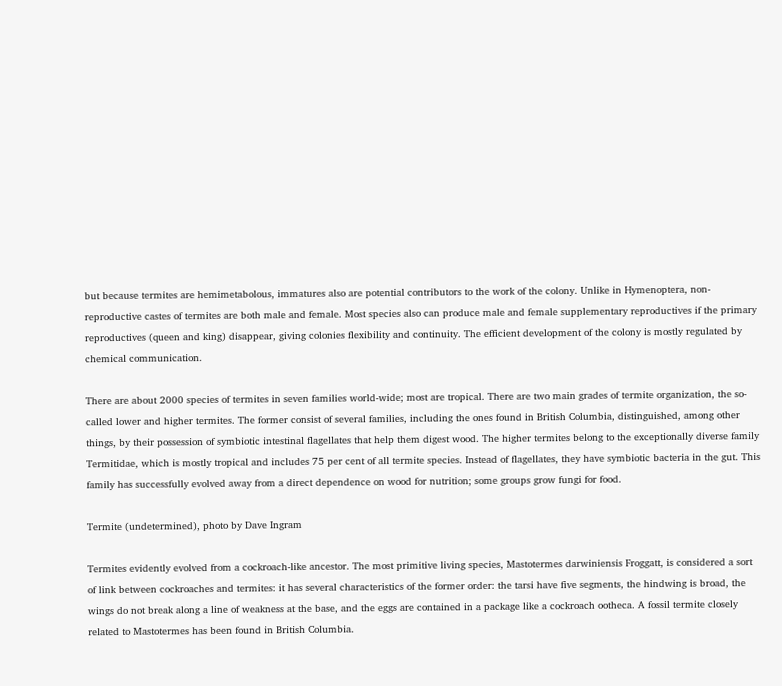but because termites are hemimetabolous, immatures also are potential contributors to the work of the colony. Unlike in Hymenoptera, non-reproductive castes of termites are both male and female. Most species also can produce male and female supplementary reproductives if the primary reproductives (queen and king) disappear, giving colonies flexibility and continuity. The efficient development of the colony is mostly regulated by chemical communication.

There are about 2000 species of termites in seven families world-wide; most are tropical. There are two main grades of termite organization, the so-called lower and higher termites. The former consist of several families, including the ones found in British Columbia, distinguished, among other things, by their possession of symbiotic intestinal flagellates that help them digest wood. The higher termites belong to the exceptionally diverse family Termitidae, which is mostly tropical and includes 75 per cent of all termite species. Instead of flagellates, they have symbiotic bacteria in the gut. This family has successfully evolved away from a direct dependence on wood for nutrition; some groups grow fungi for food.

Termite (undetermined), photo by Dave Ingram

Termites evidently evolved from a cockroach-like ancestor. The most primitive living species, Mastotermes darwiniensis Froggatt, is considered a sort of link between cockroaches and termites: it has several characteristics of the former order: the tarsi have five segments, the hindwing is broad, the wings do not break along a line of weakness at the base, and the eggs are contained in a package like a cockroach ootheca. A fossil termite closely related to Mastotermes has been found in British Columbia.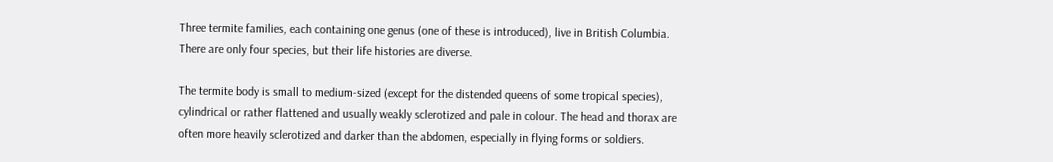Three termite families, each containing one genus (one of these is introduced), live in British Columbia. There are only four species, but their life histories are diverse.

The termite body is small to medium-sized (except for the distended queens of some tropical species), cylindrical or rather flattened and usually weakly sclerotized and pale in colour. The head and thorax are often more heavily sclerotized and darker than the abdomen, especially in flying forms or soldiers.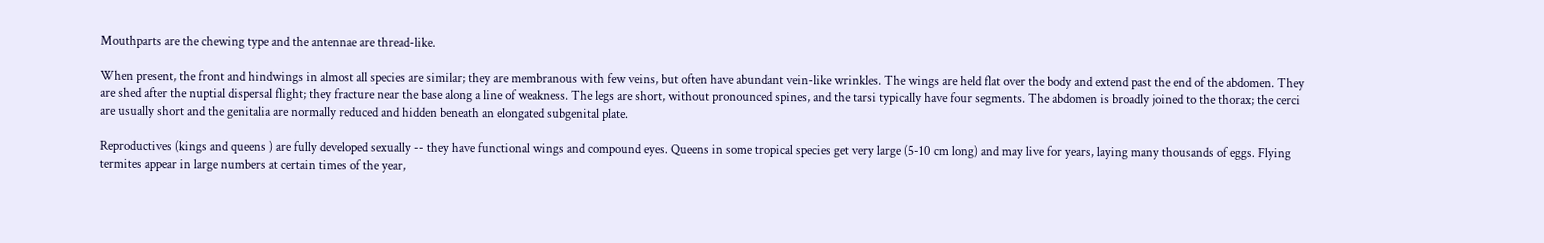Mouthparts are the chewing type and the antennae are thread-like.

When present, the front and hindwings in almost all species are similar; they are membranous with few veins, but often have abundant vein-like wrinkles. The wings are held flat over the body and extend past the end of the abdomen. They are shed after the nuptial dispersal flight; they fracture near the base along a line of weakness. The legs are short, without pronounced spines, and the tarsi typically have four segments. The abdomen is broadly joined to the thorax; the cerci are usually short and the genitalia are normally reduced and hidden beneath an elongated subgenital plate.

Reproductives (kings and queens ) are fully developed sexually -- they have functional wings and compound eyes. Queens in some tropical species get very large (5-10 cm long) and may live for years, laying many thousands of eggs. Flying termites appear in large numbers at certain times of the year,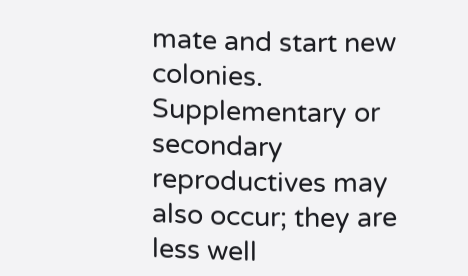mate and start new colonies. Supplementary or secondary reproductives may also occur; they are less well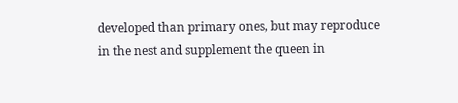developed than primary ones, but may reproduce in the nest and supplement the queen in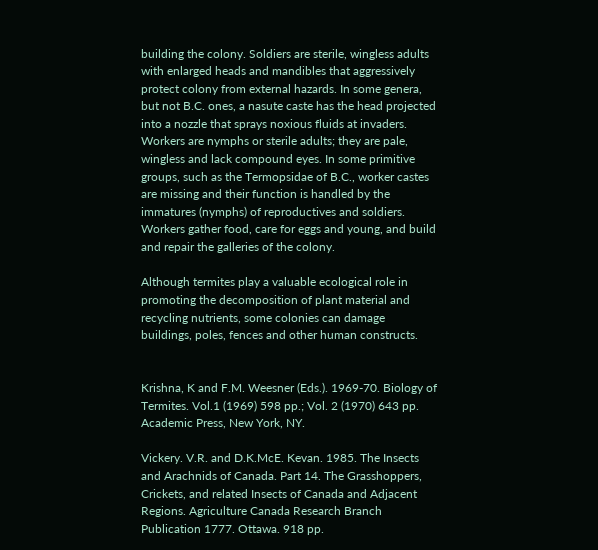building the colony. Soldiers are sterile, wingless adults with enlarged heads and mandibles that aggressively protect colony from external hazards. In some genera, but not B.C. ones, a nasute caste has the head projected into a nozzle that sprays noxious fluids at invaders. Workers are nymphs or sterile adults; they are pale, wingless and lack compound eyes. In some primitive groups, such as the Termopsidae of B.C., worker castes are missing and their function is handled by the immatures (nymphs) of reproductives and soldiers. Workers gather food, care for eggs and young, and build and repair the galleries of the colony.

Although termites play a valuable ecological role in promoting the decomposition of plant material and recycling nutrients, some colonies can damage buildings, poles, fences and other human constructs.


Krishna, K and F.M. Weesner (Eds.). 1969-70. Biology of Termites. Vol.1 (1969) 598 pp.; Vol. 2 (1970) 643 pp. Academic Press, New York, NY.

Vickery. V.R. and D.K.McE. Kevan. 1985. The Insects and Arachnids of Canada. Part 14. The Grasshoppers, Crickets, and related Insects of Canada and Adjacent Regions. Agriculture Canada Research Branch Publication 1777. Ottawa. 918 pp.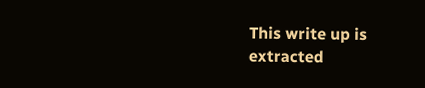This write up is extracted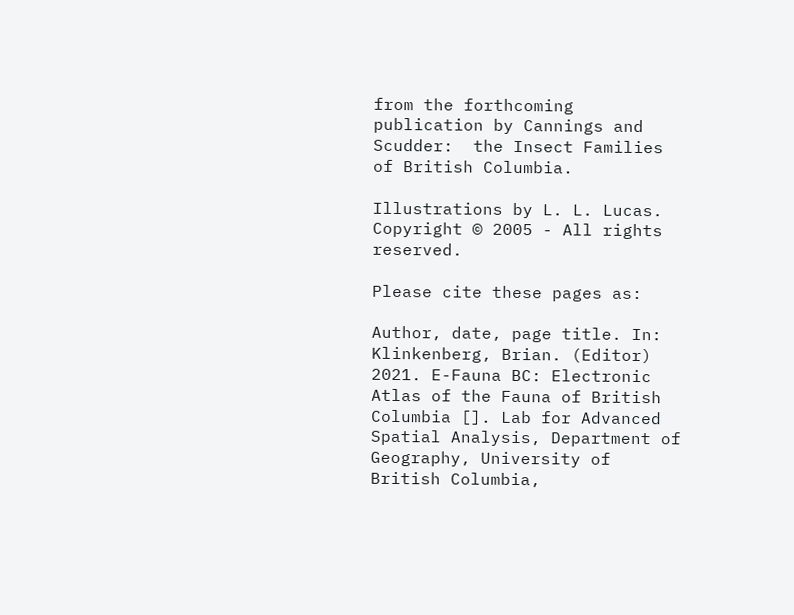from the forthcoming publication by Cannings and Scudder:  the Insect Families of British Columbia.

Illustrations by L. L. Lucas.  Copyright © 2005 - All rights reserved.

Please cite these pages as:

Author, date, page title. In:   Klinkenberg, Brian. (Editor) 2021. E-Fauna BC: Electronic Atlas of the Fauna of British Columbia []. Lab for Advanced Spatial Analysis, Department of Geography, University of British Columbia,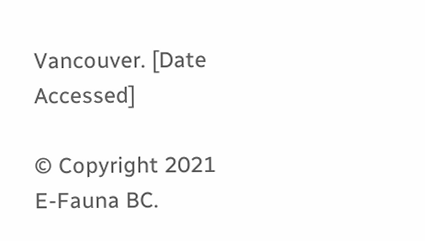Vancouver. [Date Accessed]

© Copyright 2021 E-Fauna BC.